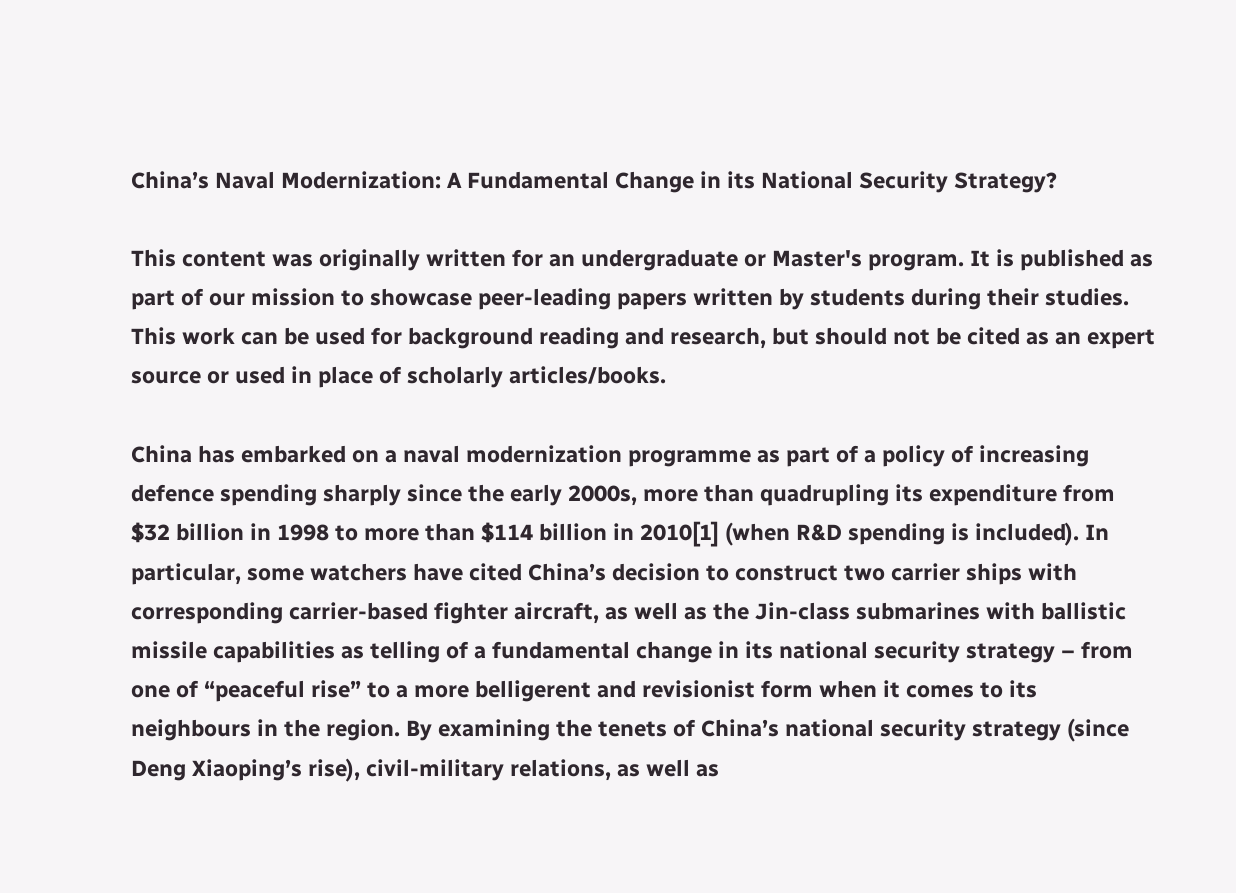China’s Naval Modernization: A Fundamental Change in its National Security Strategy?

This content was originally written for an undergraduate or Master's program. It is published as part of our mission to showcase peer-leading papers written by students during their studies. This work can be used for background reading and research, but should not be cited as an expert source or used in place of scholarly articles/books.

China has embarked on a naval modernization programme as part of a policy of increasing defence spending sharply since the early 2000s, more than quadrupling its expenditure from $32 billion in 1998 to more than $114 billion in 2010[1] (when R&D spending is included). In particular, some watchers have cited China’s decision to construct two carrier ships with corresponding carrier-based fighter aircraft, as well as the Jin-class submarines with ballistic missile capabilities as telling of a fundamental change in its national security strategy – from one of “peaceful rise” to a more belligerent and revisionist form when it comes to its neighbours in the region. By examining the tenets of China’s national security strategy (since Deng Xiaoping’s rise), civil-military relations, as well as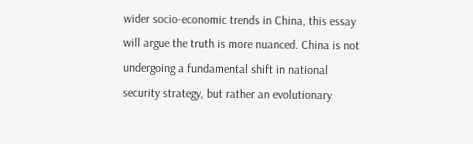wider socio-economic trends in China, this essay will argue the truth is more nuanced. China is not undergoing a fundamental shift in national security strategy, but rather an evolutionary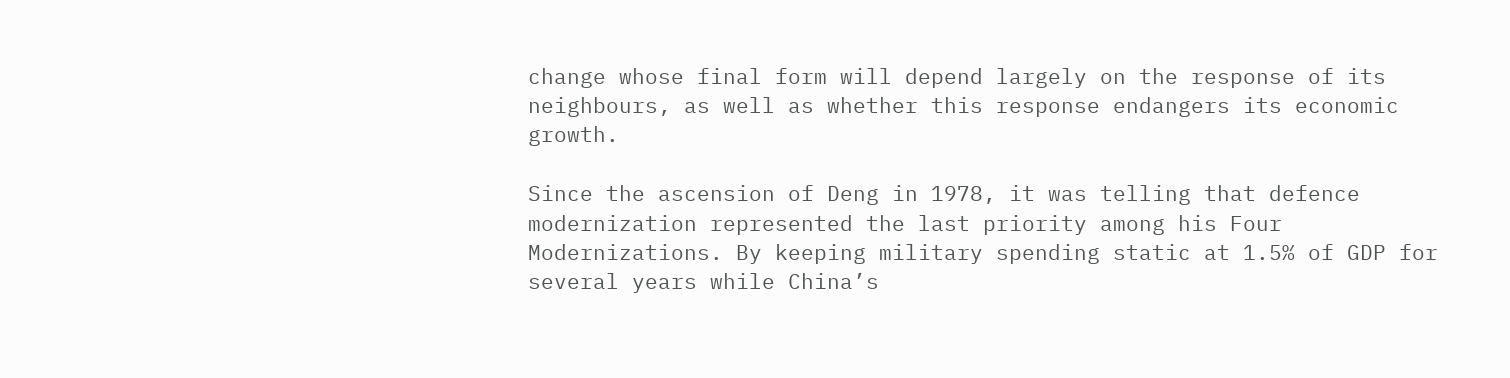change whose final form will depend largely on the response of its neighbours, as well as whether this response endangers its economic growth.

Since the ascension of Deng in 1978, it was telling that defence modernization represented the last priority among his Four Modernizations. By keeping military spending static at 1.5% of GDP for several years while China’s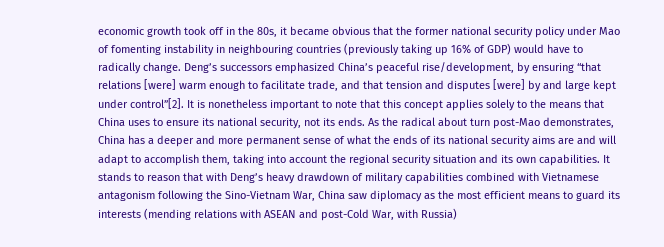economic growth took off in the 80s, it became obvious that the former national security policy under Mao of fomenting instability in neighbouring countries (previously taking up 16% of GDP) would have to radically change. Deng’s successors emphasized China’s peaceful rise/development, by ensuring “that relations [were] warm enough to facilitate trade, and that tension and disputes [were] by and large kept under control”[2]. It is nonetheless important to note that this concept applies solely to the means that China uses to ensure its national security, not its ends. As the radical about turn post-Mao demonstrates, China has a deeper and more permanent sense of what the ends of its national security aims are and will adapt to accomplish them, taking into account the regional security situation and its own capabilities. It stands to reason that with Deng’s heavy drawdown of military capabilities combined with Vietnamese antagonism following the Sino-Vietnam War, China saw diplomacy as the most efficient means to guard its interests (mending relations with ASEAN and post-Cold War, with Russia)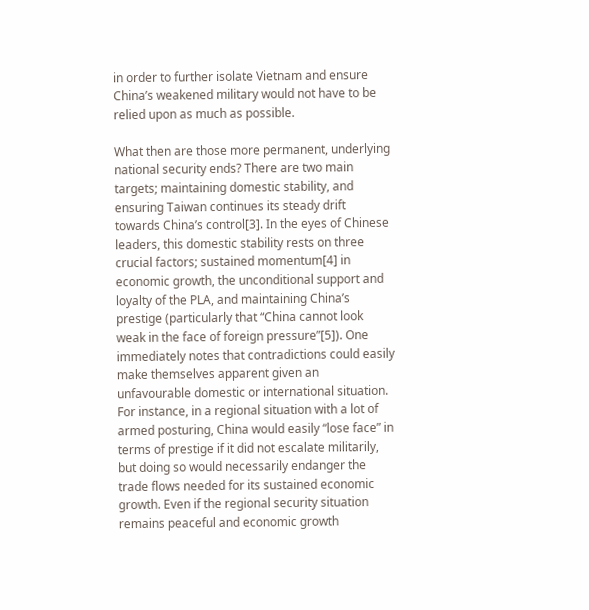in order to further isolate Vietnam and ensure China’s weakened military would not have to be relied upon as much as possible.

What then are those more permanent, underlying national security ends? There are two main targets; maintaining domestic stability, and ensuring Taiwan continues its steady drift towards China’s control[3]. In the eyes of Chinese leaders, this domestic stability rests on three crucial factors; sustained momentum[4] in economic growth, the unconditional support and loyalty of the PLA, and maintaining China’s prestige (particularly that “China cannot look weak in the face of foreign pressure”[5]). One immediately notes that contradictions could easily make themselves apparent given an unfavourable domestic or international situation. For instance, in a regional situation with a lot of armed posturing, China would easily “lose face” in terms of prestige if it did not escalate militarily, but doing so would necessarily endanger the trade flows needed for its sustained economic growth. Even if the regional security situation remains peaceful and economic growth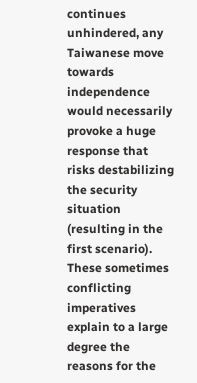continues unhindered, any Taiwanese move towards independence would necessarily provoke a huge response that risks destabilizing the security situation (resulting in the first scenario). These sometimes conflicting imperatives explain to a large degree the reasons for the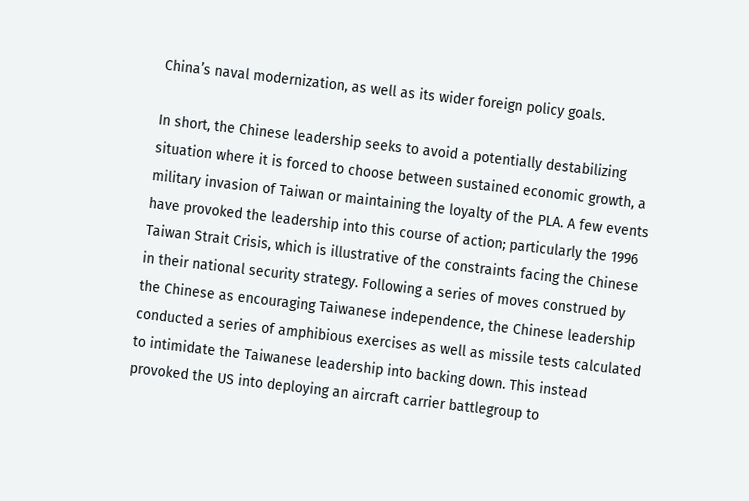China’s naval modernization, as well as its wider foreign policy goals.

In short, the Chinese leadership seeks to avoid a potentially destabilizing situation where it is forced to choose between sustained economic growth, a military invasion of Taiwan or maintaining the loyalty of the PLA. A few events have provoked the leadership into this course of action; particularly the 1996 Taiwan Strait Crisis, which is illustrative of the constraints facing the Chinese in their national security strategy. Following a series of moves construed by the Chinese as encouraging Taiwanese independence, the Chinese leadership conducted a series of amphibious exercises as well as missile tests calculated to intimidate the Taiwanese leadership into backing down. This instead provoked the US into deploying an aircraft carrier battlegroup to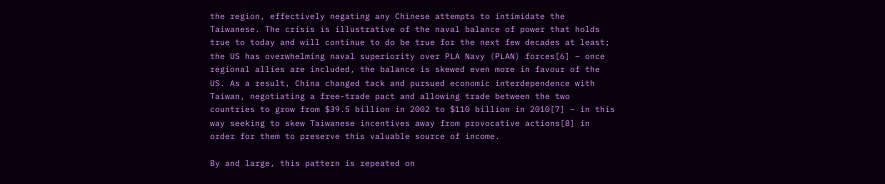the region, effectively negating any Chinese attempts to intimidate the Taiwanese. The crisis is illustrative of the naval balance of power that holds true to today and will continue to do be true for the next few decades at least; the US has overwhelming naval superiority over PLA Navy (PLAN) forces[6] – once regional allies are included, the balance is skewed even more in favour of the US. As a result, China changed tack and pursued economic interdependence with Taiwan, negotiating a free-trade pact and allowing trade between the two countries to grow from $39.5 billion in 2002 to $110 billion in 2010[7] – in this way seeking to skew Taiwanese incentives away from provocative actions[8] in order for them to preserve this valuable source of income.

By and large, this pattern is repeated on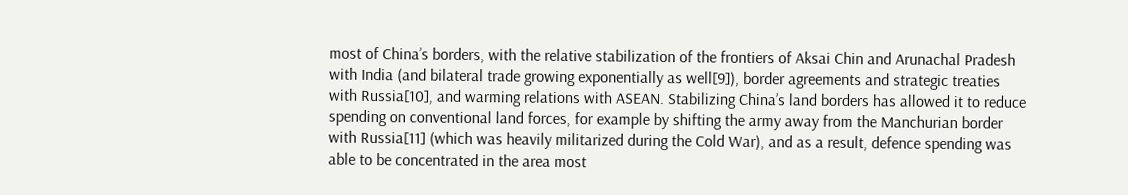most of China’s borders, with the relative stabilization of the frontiers of Aksai Chin and Arunachal Pradesh with India (and bilateral trade growing exponentially as well[9]), border agreements and strategic treaties with Russia[10], and warming relations with ASEAN. Stabilizing China’s land borders has allowed it to reduce spending on conventional land forces, for example by shifting the army away from the Manchurian border with Russia[11] (which was heavily militarized during the Cold War), and as a result, defence spending was able to be concentrated in the area most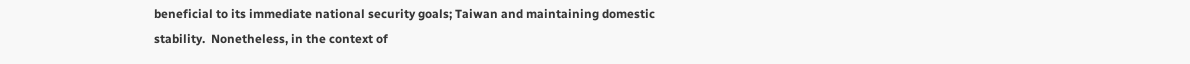beneficial to its immediate national security goals; Taiwan and maintaining domestic stability.  Nonetheless, in the context of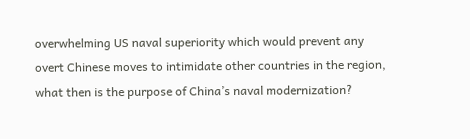overwhelming US naval superiority which would prevent any overt Chinese moves to intimidate other countries in the region, what then is the purpose of China’s naval modernization?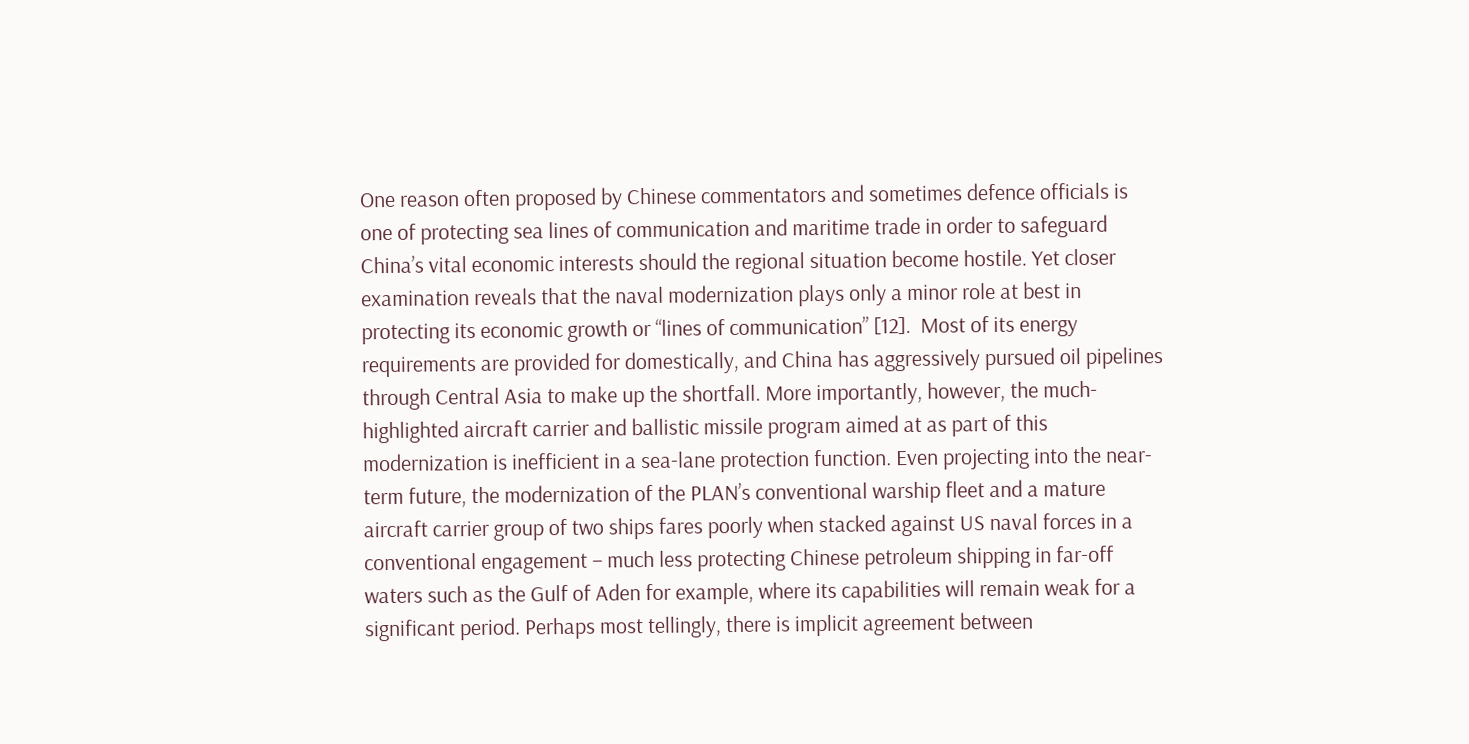One reason often proposed by Chinese commentators and sometimes defence officials is one of protecting sea lines of communication and maritime trade in order to safeguard China’s vital economic interests should the regional situation become hostile. Yet closer examination reveals that the naval modernization plays only a minor role at best in protecting its economic growth or “lines of communication” [12].  Most of its energy requirements are provided for domestically, and China has aggressively pursued oil pipelines through Central Asia to make up the shortfall. More importantly, however, the much-highlighted aircraft carrier and ballistic missile program aimed at as part of this modernization is inefficient in a sea-lane protection function. Even projecting into the near-term future, the modernization of the PLAN’s conventional warship fleet and a mature aircraft carrier group of two ships fares poorly when stacked against US naval forces in a conventional engagement – much less protecting Chinese petroleum shipping in far-off waters such as the Gulf of Aden for example, where its capabilities will remain weak for a significant period. Perhaps most tellingly, there is implicit agreement between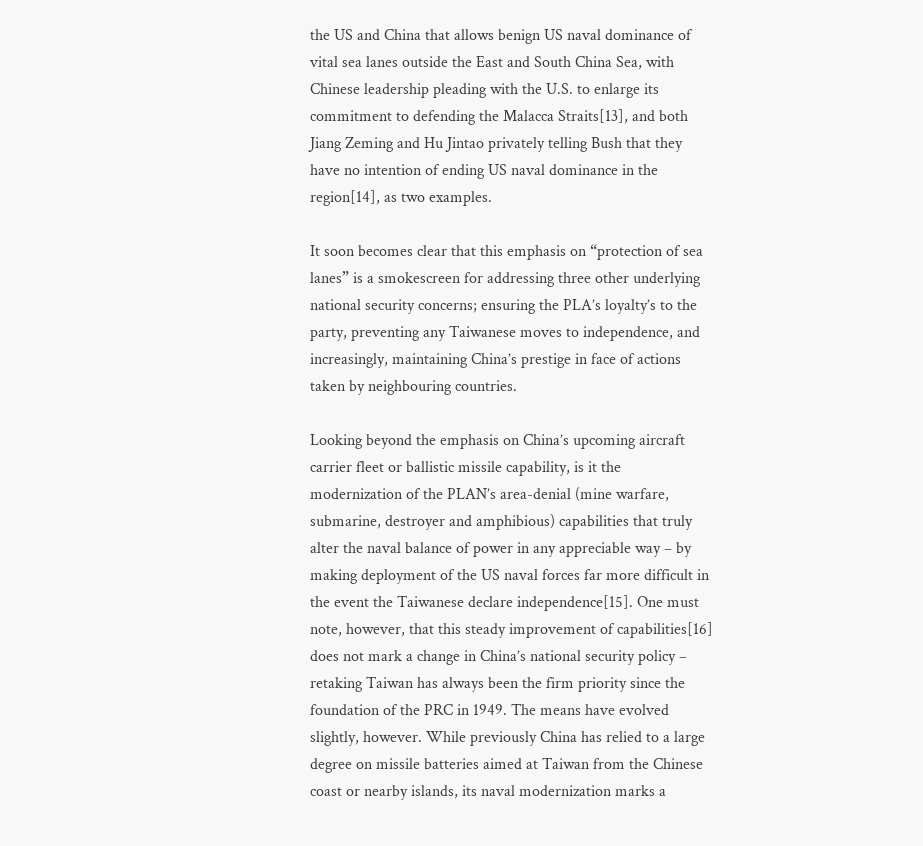the US and China that allows benign US naval dominance of vital sea lanes outside the East and South China Sea, with Chinese leadership pleading with the U.S. to enlarge its commitment to defending the Malacca Straits[13], and both Jiang Zeming and Hu Jintao privately telling Bush that they have no intention of ending US naval dominance in the region[14], as two examples.

It soon becomes clear that this emphasis on “protection of sea lanes” is a smokescreen for addressing three other underlying national security concerns; ensuring the PLA’s loyalty’s to the party, preventing any Taiwanese moves to independence, and increasingly, maintaining China’s prestige in face of actions taken by neighbouring countries.

Looking beyond the emphasis on China’s upcoming aircraft carrier fleet or ballistic missile capability, is it the modernization of the PLAN’s area-denial (mine warfare, submarine, destroyer and amphibious) capabilities that truly alter the naval balance of power in any appreciable way – by making deployment of the US naval forces far more difficult in the event the Taiwanese declare independence[15]. One must note, however, that this steady improvement of capabilities[16] does not mark a change in China’s national security policy – retaking Taiwan has always been the firm priority since the foundation of the PRC in 1949. The means have evolved slightly, however. While previously China has relied to a large degree on missile batteries aimed at Taiwan from the Chinese coast or nearby islands, its naval modernization marks a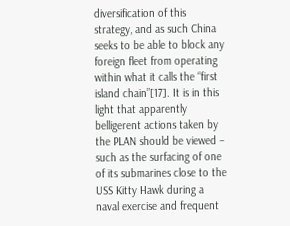diversification of this strategy, and as such China seeks to be able to block any foreign fleet from operating within what it calls the “first island chain”[17]. It is in this light that apparently belligerent actions taken by the PLAN should be viewed – such as the surfacing of one of its submarines close to the USS Kitty Hawk during a naval exercise and frequent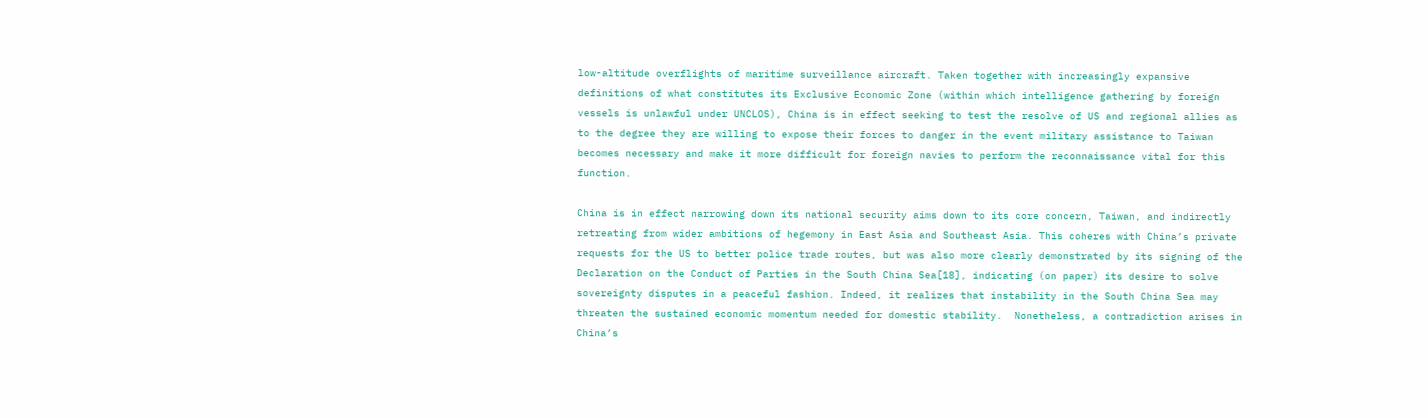low-altitude overflights of maritime surveillance aircraft. Taken together with increasingly expansive definitions of what constitutes its Exclusive Economic Zone (within which intelligence gathering by foreign vessels is unlawful under UNCLOS), China is in effect seeking to test the resolve of US and regional allies as to the degree they are willing to expose their forces to danger in the event military assistance to Taiwan becomes necessary and make it more difficult for foreign navies to perform the reconnaissance vital for this function.

China is in effect narrowing down its national security aims down to its core concern, Taiwan, and indirectly retreating from wider ambitions of hegemony in East Asia and Southeast Asia. This coheres with China’s private requests for the US to better police trade routes, but was also more clearly demonstrated by its signing of the Declaration on the Conduct of Parties in the South China Sea[18], indicating (on paper) its desire to solve sovereignty disputes in a peaceful fashion. Indeed, it realizes that instability in the South China Sea may threaten the sustained economic momentum needed for domestic stability.  Nonetheless, a contradiction arises in China’s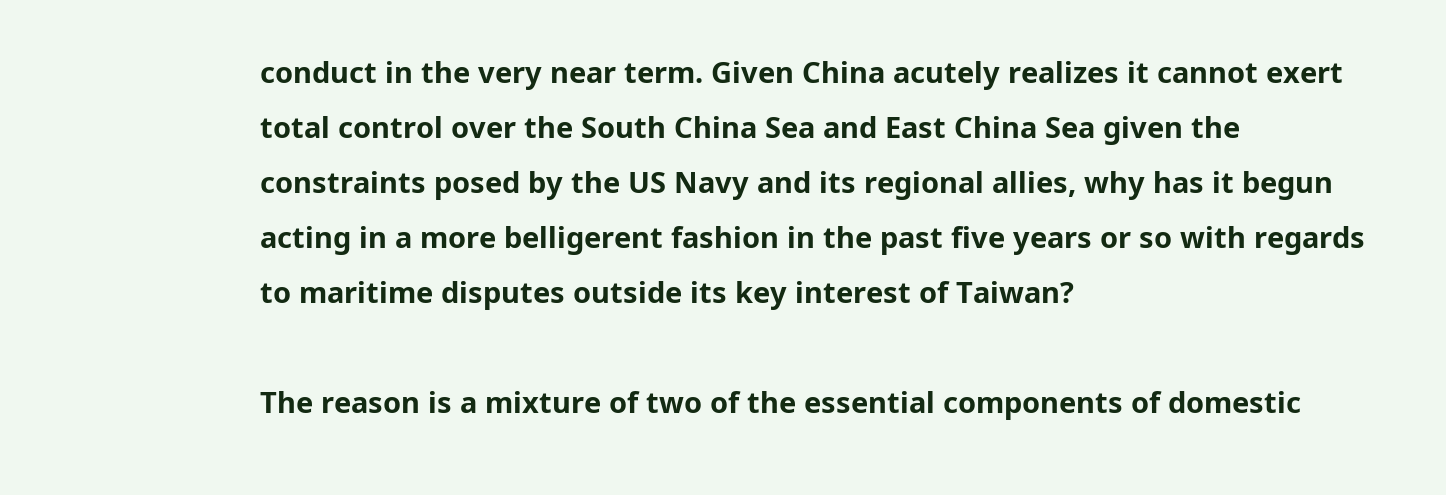conduct in the very near term. Given China acutely realizes it cannot exert total control over the South China Sea and East China Sea given the constraints posed by the US Navy and its regional allies, why has it begun acting in a more belligerent fashion in the past five years or so with regards to maritime disputes outside its key interest of Taiwan?

The reason is a mixture of two of the essential components of domestic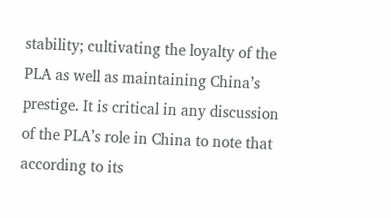stability; cultivating the loyalty of the PLA as well as maintaining China’s prestige. It is critical in any discussion of the PLA’s role in China to note that according to its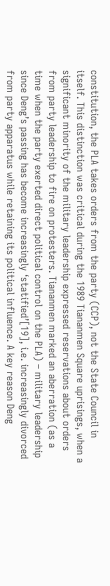constitution, the PLA takes orders from the party (CCP), not the State Council in itself. This distinction was critical during the 1989 Tiananmen Square uprisings, when a significant minority of the military leadership expressed reservations about orders from party leadership to fire on protesters. Tiananmen marked an aberration (as a time when the party exerted direct political control on the PLA) – military leadership since Deng’s passing has become increasingly ‘statified’[19], i.e. increasingly divorced from party apparatus while retaining its political influence. A key reason Deng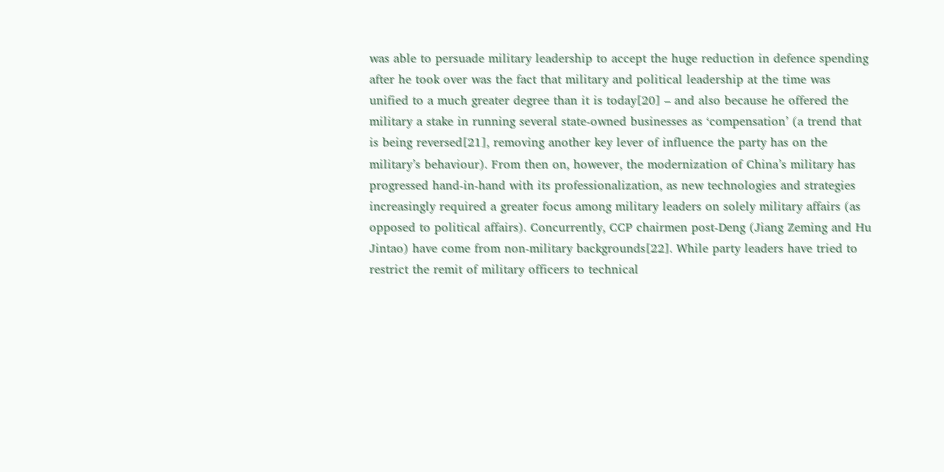was able to persuade military leadership to accept the huge reduction in defence spending after he took over was the fact that military and political leadership at the time was unified to a much greater degree than it is today[20] – and also because he offered the military a stake in running several state-owned businesses as ‘compensation’ (a trend that is being reversed[21], removing another key lever of influence the party has on the military’s behaviour). From then on, however, the modernization of China’s military has progressed hand-in-hand with its professionalization, as new technologies and strategies increasingly required a greater focus among military leaders on solely military affairs (as opposed to political affairs). Concurrently, CCP chairmen post-Deng (Jiang Zeming and Hu Jintao) have come from non-military backgrounds[22]. While party leaders have tried to restrict the remit of military officers to technical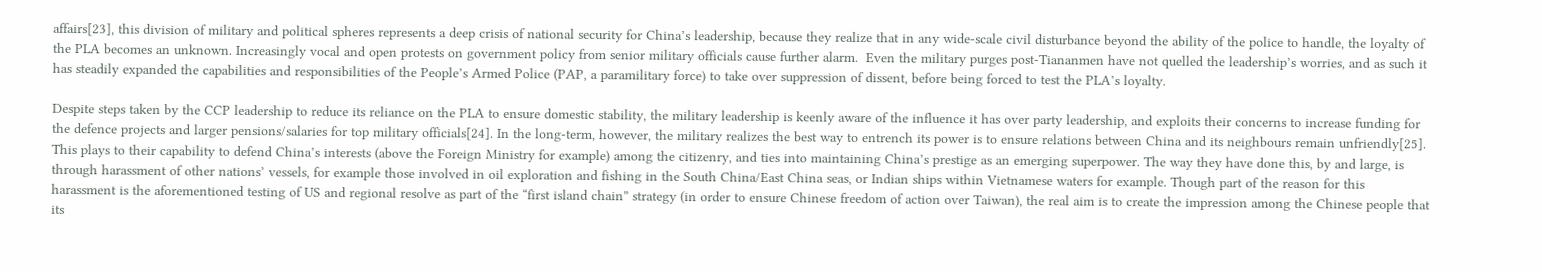affairs[23], this division of military and political spheres represents a deep crisis of national security for China’s leadership, because they realize that in any wide-scale civil disturbance beyond the ability of the police to handle, the loyalty of the PLA becomes an unknown. Increasingly vocal and open protests on government policy from senior military officials cause further alarm.  Even the military purges post-Tiananmen have not quelled the leadership’s worries, and as such it has steadily expanded the capabilities and responsibilities of the People’s Armed Police (PAP, a paramilitary force) to take over suppression of dissent, before being forced to test the PLA’s loyalty.

Despite steps taken by the CCP leadership to reduce its reliance on the PLA to ensure domestic stability, the military leadership is keenly aware of the influence it has over party leadership, and exploits their concerns to increase funding for the defence projects and larger pensions/salaries for top military officials[24]. In the long-term, however, the military realizes the best way to entrench its power is to ensure relations between China and its neighbours remain unfriendly[25]. This plays to their capability to defend China’s interests (above the Foreign Ministry for example) among the citizenry, and ties into maintaining China’s prestige as an emerging superpower. The way they have done this, by and large, is through harassment of other nations’ vessels, for example those involved in oil exploration and fishing in the South China/East China seas, or Indian ships within Vietnamese waters for example. Though part of the reason for this harassment is the aforementioned testing of US and regional resolve as part of the “first island chain” strategy (in order to ensure Chinese freedom of action over Taiwan), the real aim is to create the impression among the Chinese people that its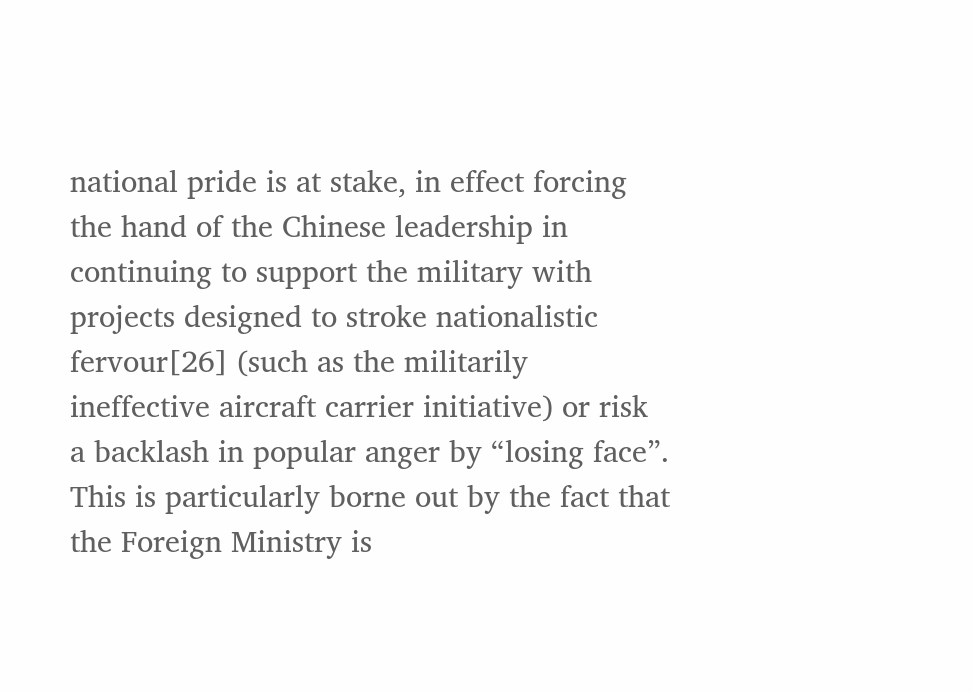national pride is at stake, in effect forcing the hand of the Chinese leadership in continuing to support the military with projects designed to stroke nationalistic fervour[26] (such as the militarily ineffective aircraft carrier initiative) or risk a backlash in popular anger by “losing face”. This is particularly borne out by the fact that the Foreign Ministry is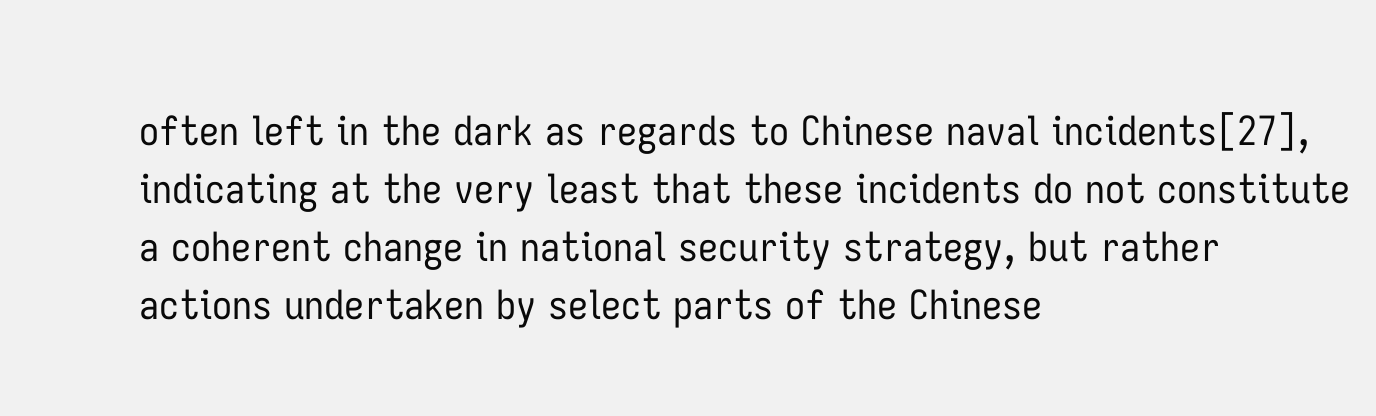often left in the dark as regards to Chinese naval incidents[27], indicating at the very least that these incidents do not constitute a coherent change in national security strategy, but rather actions undertaken by select parts of the Chinese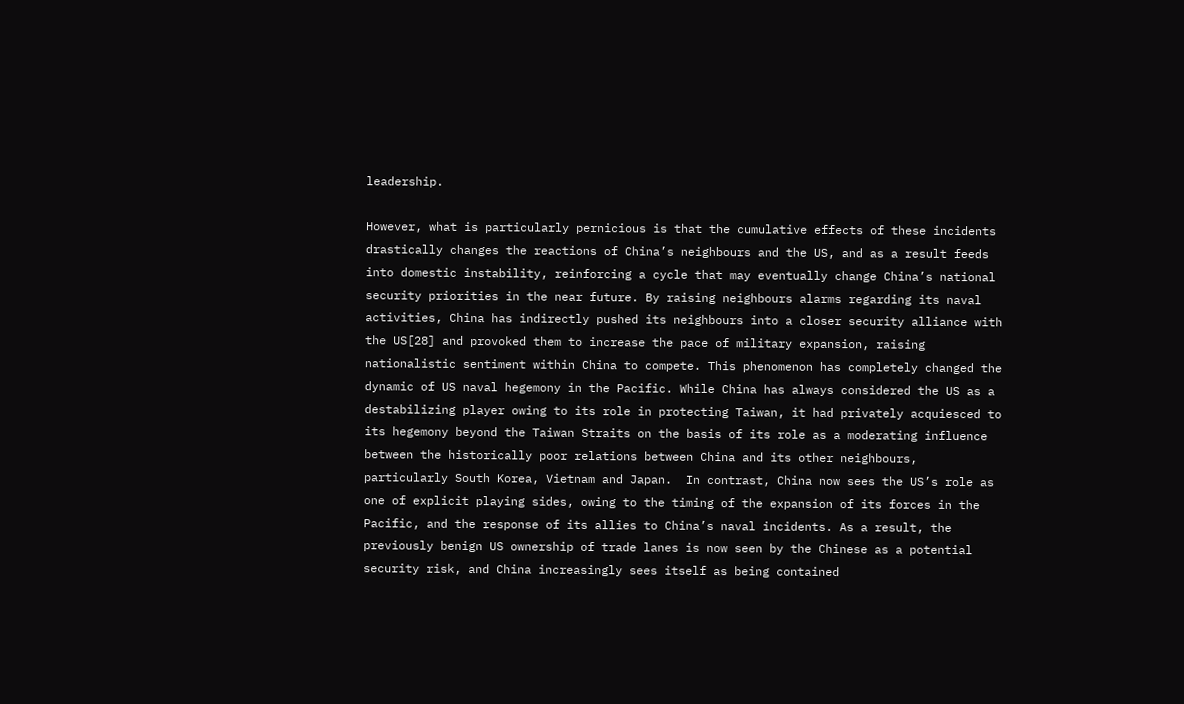leadership.

However, what is particularly pernicious is that the cumulative effects of these incidents drastically changes the reactions of China’s neighbours and the US, and as a result feeds into domestic instability, reinforcing a cycle that may eventually change China’s national security priorities in the near future. By raising neighbours alarms regarding its naval activities, China has indirectly pushed its neighbours into a closer security alliance with the US[28] and provoked them to increase the pace of military expansion, raising nationalistic sentiment within China to compete. This phenomenon has completely changed the dynamic of US naval hegemony in the Pacific. While China has always considered the US as a destabilizing player owing to its role in protecting Taiwan, it had privately acquiesced to its hegemony beyond the Taiwan Straits on the basis of its role as a moderating influence between the historically poor relations between China and its other neighbours, particularly South Korea, Vietnam and Japan.  In contrast, China now sees the US’s role as one of explicit playing sides, owing to the timing of the expansion of its forces in the Pacific, and the response of its allies to China’s naval incidents. As a result, the previously benign US ownership of trade lanes is now seen by the Chinese as a potential security risk, and China increasingly sees itself as being contained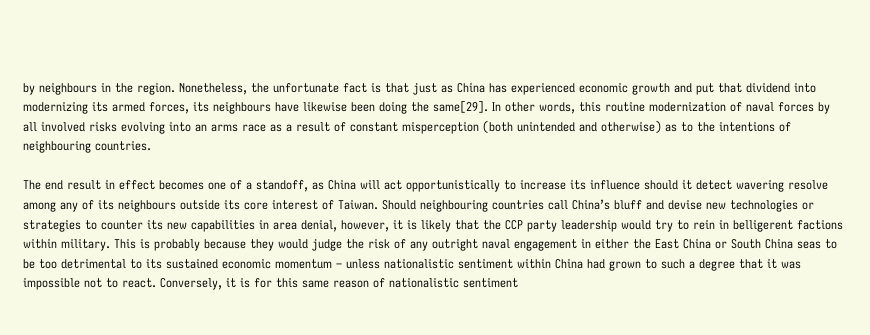by neighbours in the region. Nonetheless, the unfortunate fact is that just as China has experienced economic growth and put that dividend into modernizing its armed forces, its neighbours have likewise been doing the same[29]. In other words, this routine modernization of naval forces by all involved risks evolving into an arms race as a result of constant misperception (both unintended and otherwise) as to the intentions of neighbouring countries.

The end result in effect becomes one of a standoff, as China will act opportunistically to increase its influence should it detect wavering resolve among any of its neighbours outside its core interest of Taiwan. Should neighbouring countries call China’s bluff and devise new technologies or strategies to counter its new capabilities in area denial, however, it is likely that the CCP party leadership would try to rein in belligerent factions within military. This is probably because they would judge the risk of any outright naval engagement in either the East China or South China seas to be too detrimental to its sustained economic momentum – unless nationalistic sentiment within China had grown to such a degree that it was impossible not to react. Conversely, it is for this same reason of nationalistic sentiment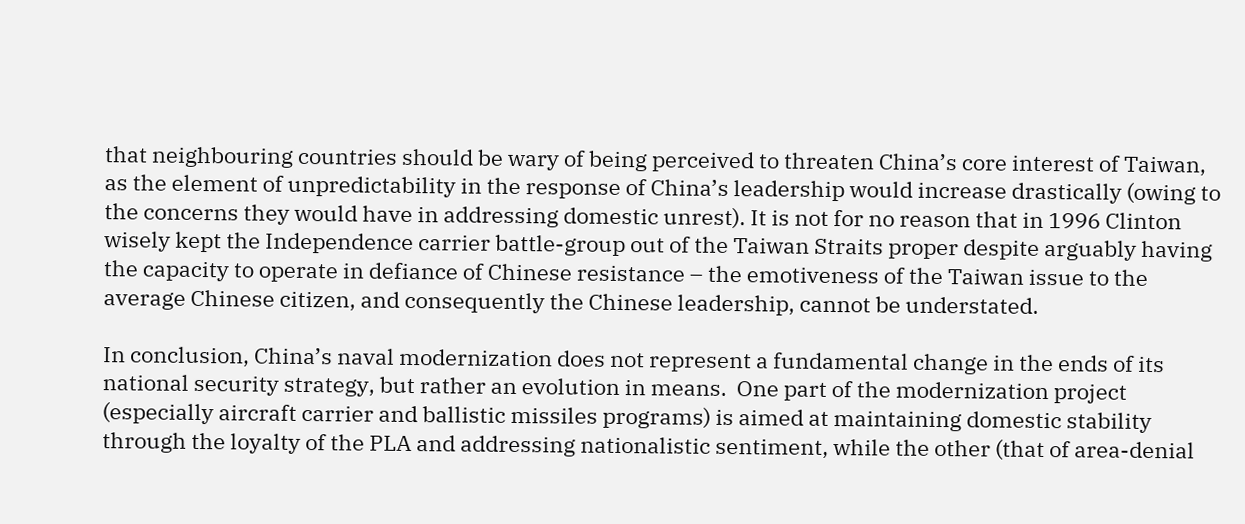that neighbouring countries should be wary of being perceived to threaten China’s core interest of Taiwan, as the element of unpredictability in the response of China’s leadership would increase drastically (owing to the concerns they would have in addressing domestic unrest). It is not for no reason that in 1996 Clinton wisely kept the Independence carrier battle-group out of the Taiwan Straits proper despite arguably having the capacity to operate in defiance of Chinese resistance – the emotiveness of the Taiwan issue to the average Chinese citizen, and consequently the Chinese leadership, cannot be understated.

In conclusion, China’s naval modernization does not represent a fundamental change in the ends of its national security strategy, but rather an evolution in means.  One part of the modernization project (especially aircraft carrier and ballistic missiles programs) is aimed at maintaining domestic stability through the loyalty of the PLA and addressing nationalistic sentiment, while the other (that of area-denial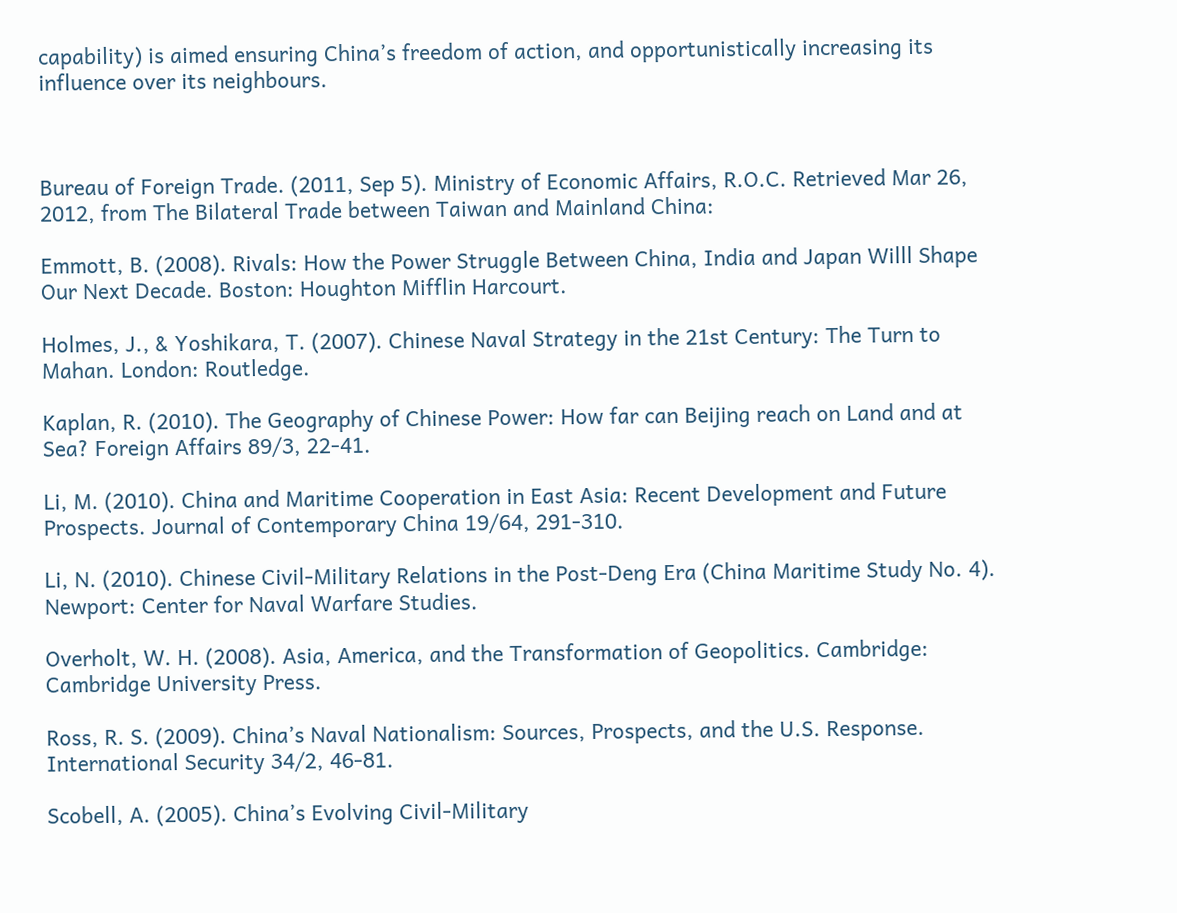capability) is aimed ensuring China’s freedom of action, and opportunistically increasing its influence over its neighbours.



Bureau of Foreign Trade. (2011, Sep 5). Ministry of Economic Affairs, R.O.C. Retrieved Mar 26, 2012, from The Bilateral Trade between Taiwan and Mainland China:

Emmott, B. (2008). Rivals: How the Power Struggle Between China, India and Japan Willl Shape Our Next Decade. Boston: Houghton Mifflin Harcourt.

Holmes, J., & Yoshikara, T. (2007). Chinese Naval Strategy in the 21st Century: The Turn to Mahan. London: Routledge.

Kaplan, R. (2010). The Geography of Chinese Power: How far can Beijing reach on Land and at Sea? Foreign Affairs 89/3, 22-41.

Li, M. (2010). China and Maritime Cooperation in East Asia: Recent Development and Future Prospects. Journal of Contemporary China 19/64, 291-310.

Li, N. (2010). Chinese Civil-Military Relations in the Post-Deng Era (China Maritime Study No. 4). Newport: Center for Naval Warfare Studies.

Overholt, W. H. (2008). Asia, America, and the Transformation of Geopolitics. Cambridge: Cambridge University Press.

Ross, R. S. (2009). China’s Naval Nationalism: Sources, Prospects, and the U.S. Response. International Security 34/2, 46-81.

Scobell, A. (2005). China’s Evolving Civil-Military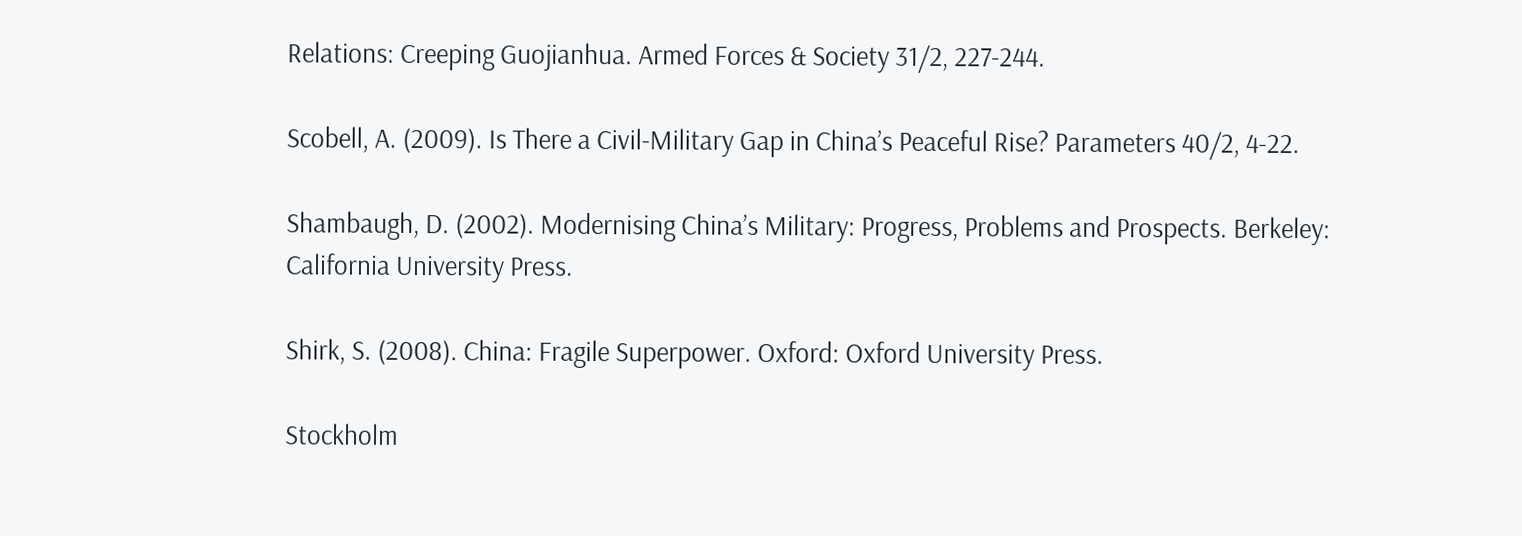Relations: Creeping Guojianhua. Armed Forces & Society 31/2, 227-244.

Scobell, A. (2009). Is There a Civil-Military Gap in China’s Peaceful Rise? Parameters 40/2, 4-22.

Shambaugh, D. (2002). Modernising China’s Military: Progress, Problems and Prospects. Berkeley: California University Press.

Shirk, S. (2008). China: Fragile Superpower. Oxford: Oxford University Press.

Stockholm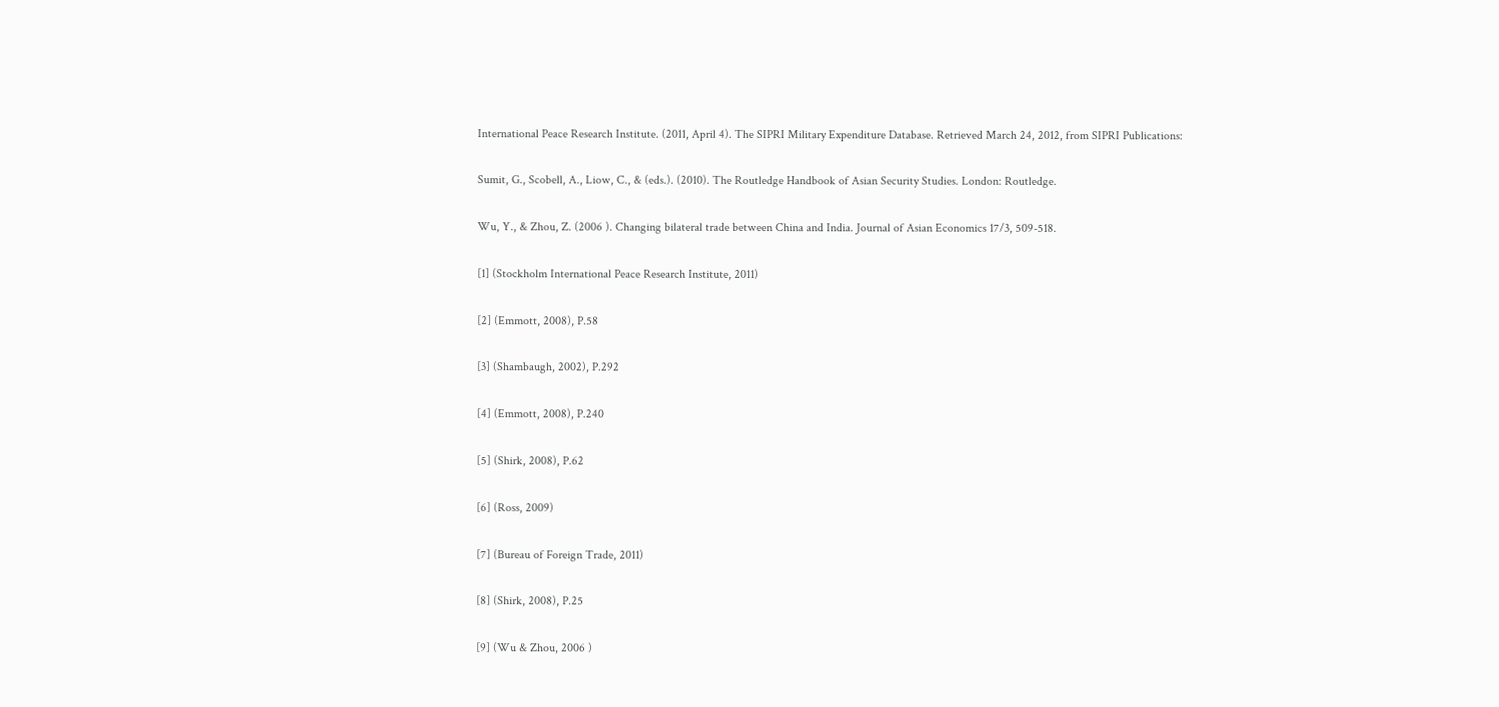International Peace Research Institute. (2011, April 4). The SIPRI Military Expenditure Database. Retrieved March 24, 2012, from SIPRI Publications:

Sumit, G., Scobell, A., Liow, C., & (eds.). (2010). The Routledge Handbook of Asian Security Studies. London: Routledge.

Wu, Y., & Zhou, Z. (2006 ). Changing bilateral trade between China and India. Journal of Asian Economics 17/3, 509-518.

[1] (Stockholm International Peace Research Institute, 2011)

[2] (Emmott, 2008), P.58

[3] (Shambaugh, 2002), P.292

[4] (Emmott, 2008), P.240

[5] (Shirk, 2008), P.62

[6] (Ross, 2009)

[7] (Bureau of Foreign Trade, 2011)

[8] (Shirk, 2008), P.25

[9] (Wu & Zhou, 2006 )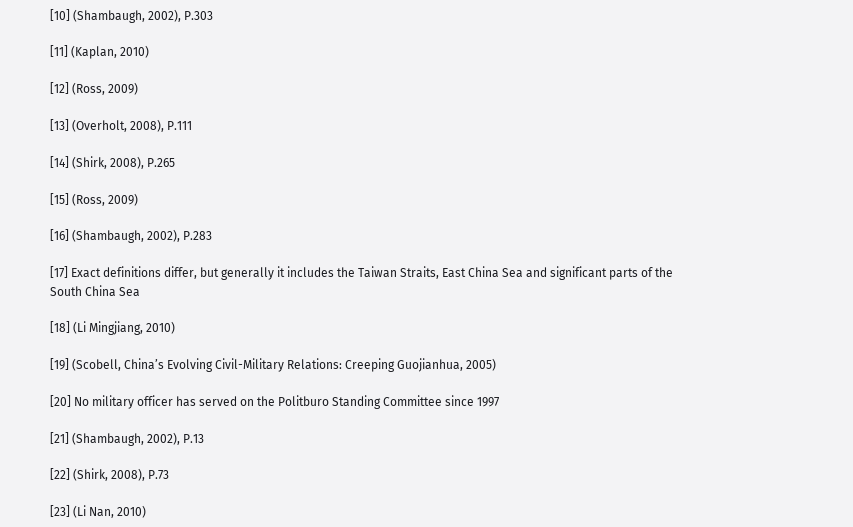[10] (Shambaugh, 2002), P.303

[11] (Kaplan, 2010)

[12] (Ross, 2009)

[13] (Overholt, 2008), P.111

[14] (Shirk, 2008), P.265

[15] (Ross, 2009)

[16] (Shambaugh, 2002), P.283

[17] Exact definitions differ, but generally it includes the Taiwan Straits, East China Sea and significant parts of the South China Sea

[18] (Li Mingjiang, 2010)

[19] (Scobell, China’s Evolving Civil-Military Relations: Creeping Guojianhua, 2005)

[20] No military officer has served on the Politburo Standing Committee since 1997

[21] (Shambaugh, 2002), P.13

[22] (Shirk, 2008), P.73

[23] (Li Nan, 2010)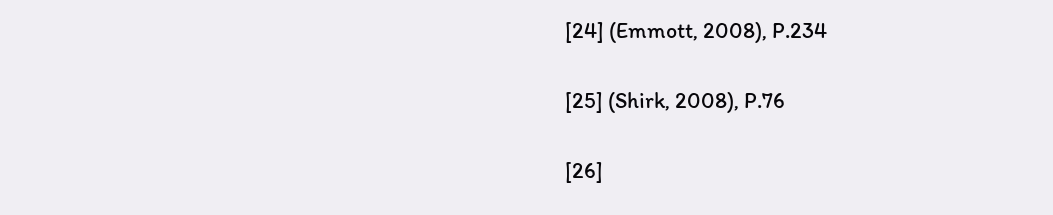[24] (Emmott, 2008), P.234

[25] (Shirk, 2008), P.76

[26]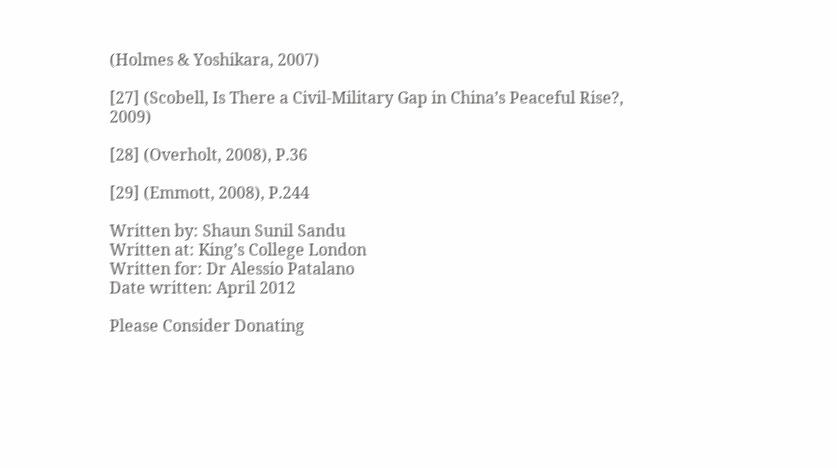(Holmes & Yoshikara, 2007)

[27] (Scobell, Is There a Civil-Military Gap in China’s Peaceful Rise?, 2009)

[28] (Overholt, 2008), P.36

[29] (Emmott, 2008), P.244

Written by: Shaun Sunil Sandu
Written at: King’s College London
Written for: Dr Alessio Patalano
Date written: April 2012

Please Consider Donating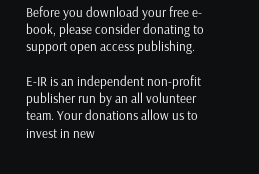Before you download your free e-book, please consider donating to support open access publishing.

E-IR is an independent non-profit publisher run by an all volunteer team. Your donations allow us to invest in new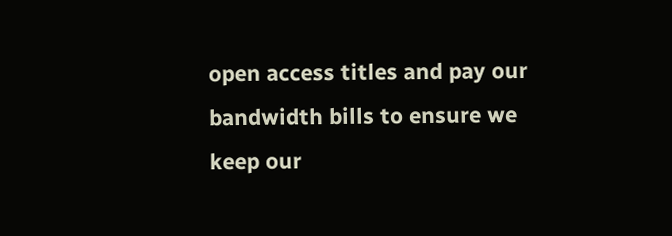open access titles and pay our bandwidth bills to ensure we keep our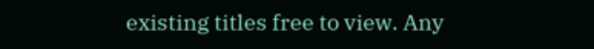existing titles free to view. Any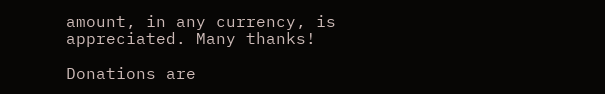amount, in any currency, is appreciated. Many thanks!

Donations are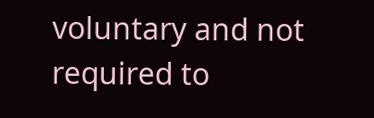voluntary and not required to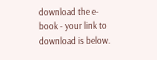download the e-book - your link to download is below.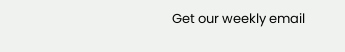Get our weekly email